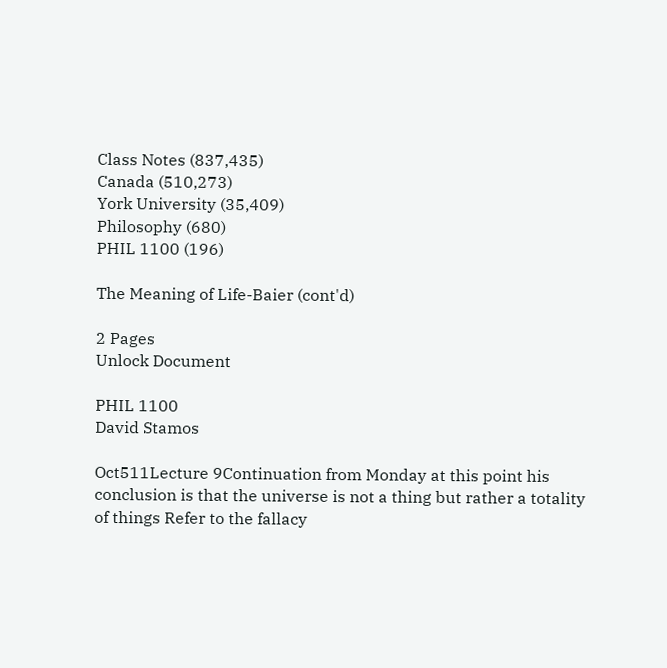Class Notes (837,435)
Canada (510,273)
York University (35,409)
Philosophy (680)
PHIL 1100 (196)

The Meaning of Life-Baier (cont'd)

2 Pages
Unlock Document

PHIL 1100
David Stamos

Oct511Lecture 9Continuation from Monday at this point his conclusion is that the universe is not a thing but rather a totality of things Refer to the fallacy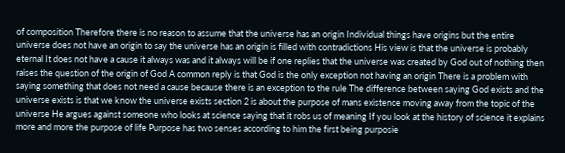of composition Therefore there is no reason to assume that the universe has an origin Individual things have origins but the entire universe does not have an origin to say the universe has an origin is filled with contradictions His view is that the universe is probably eternal It does not have a cause it always was and it always will be if one replies that the universe was created by God out of nothing then raises the question of the origin of God A common reply is that God is the only exception not having an origin There is a problem with saying something that does not need a cause because there is an exception to the rule The difference between saying God exists and the universe exists is that we know the universe exists section 2 is about the purpose of mans existence moving away from the topic of the universe He argues against someone who looks at science saying that it robs us of meaning If you look at the history of science it explains more and more the purpose of life Purpose has two senses according to him the first being purposie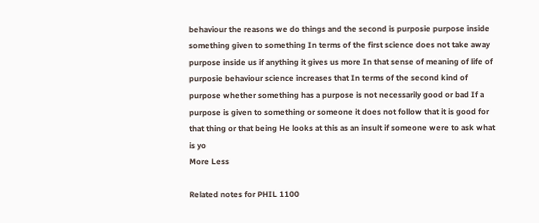behaviour the reasons we do things and the second is purposie purpose inside something given to something In terms of the first science does not take away purpose inside us if anything it gives us more In that sense of meaning of life of purposie behaviour science increases that In terms of the second kind of purpose whether something has a purpose is not necessarily good or bad If a purpose is given to something or someone it does not follow that it is good for that thing or that being He looks at this as an insult if someone were to ask what is yo
More Less

Related notes for PHIL 1100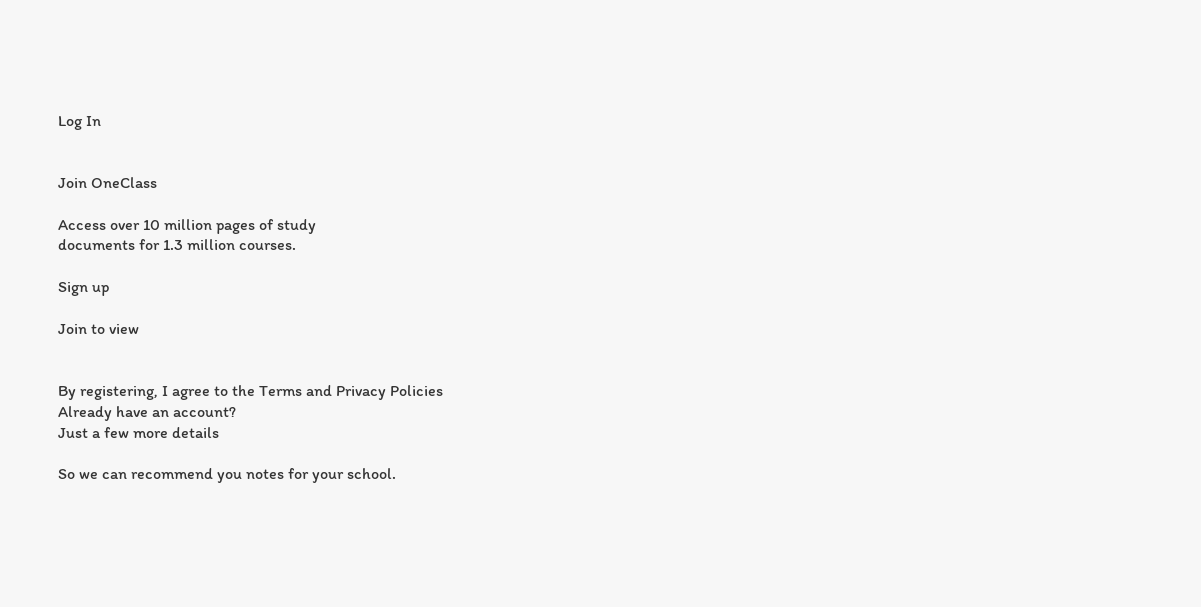Log In


Join OneClass

Access over 10 million pages of study
documents for 1.3 million courses.

Sign up

Join to view


By registering, I agree to the Terms and Privacy Policies
Already have an account?
Just a few more details

So we can recommend you notes for your school.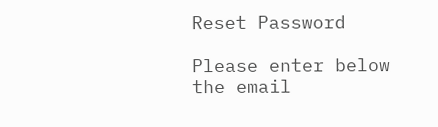Reset Password

Please enter below the email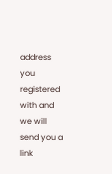address you registered with and we will send you a link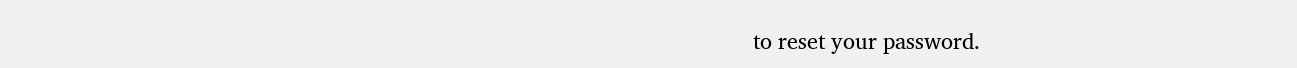to reset your password.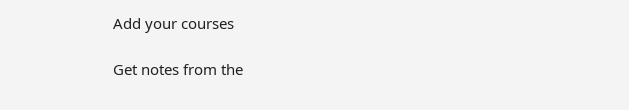Add your courses

Get notes from the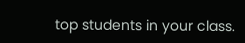top students in your class.